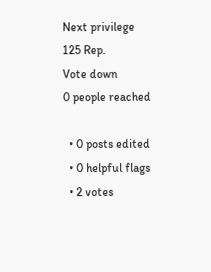Next privilege 125 Rep.
Vote down
0 people reached

  • 0 posts edited
  • 0 helpful flags
  • 2 votes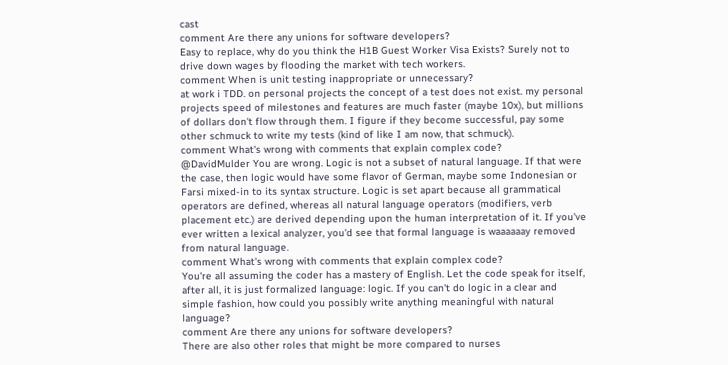cast
comment Are there any unions for software developers?
Easy to replace, why do you think the H1B Guest Worker Visa Exists? Surely not to drive down wages by flooding the market with tech workers.
comment When is unit testing inappropriate or unnecessary?
at work i TDD. on personal projects the concept of a test does not exist. my personal projects speed of milestones and features are much faster (maybe 10x), but millions of dollars don't flow through them. I figure if they become successful, pay some other schmuck to write my tests (kind of like I am now, that schmuck).
comment What's wrong with comments that explain complex code?
@DavidMulder You are wrong. Logic is not a subset of natural language. If that were the case, then logic would have some flavor of German, maybe some Indonesian or Farsi mixed-in to its syntax structure. Logic is set apart because all grammatical operators are defined, whereas all natural language operators (modifiers, verb placement etc.) are derived depending upon the human interpretation of it. If you've ever written a lexical analyzer, you'd see that formal language is waaaaaay removed from natural language.
comment What's wrong with comments that explain complex code?
You're all assuming the coder has a mastery of English. Let the code speak for itself, after all, it is just formalized language: logic. If you can't do logic in a clear and simple fashion, how could you possibly write anything meaningful with natural language?
comment Are there any unions for software developers?
There are also other roles that might be more compared to nurses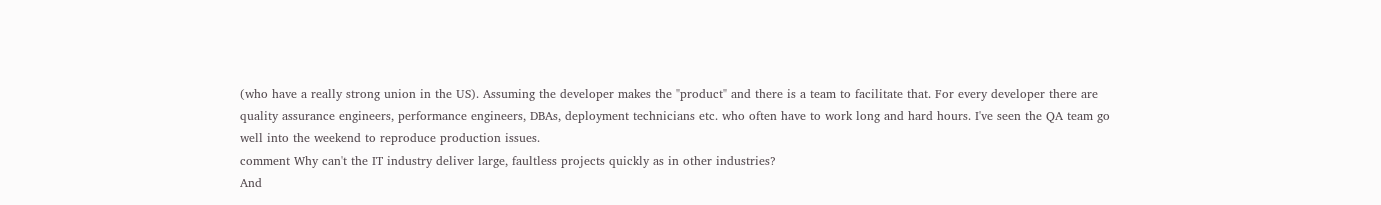(who have a really strong union in the US). Assuming the developer makes the "product" and there is a team to facilitate that. For every developer there are quality assurance engineers, performance engineers, DBAs, deployment technicians etc. who often have to work long and hard hours. I've seen the QA team go well into the weekend to reproduce production issues.
comment Why can't the IT industry deliver large, faultless projects quickly as in other industries?
And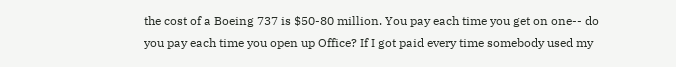the cost of a Boeing 737 is $50-80 million. You pay each time you get on one-- do you pay each time you open up Office? If I got paid every time somebody used my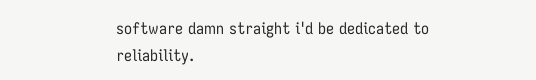software damn straight i'd be dedicated to reliability.